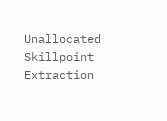Unallocated Skillpoint Extraction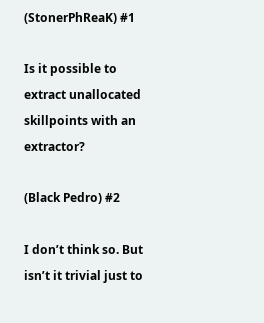(StonerPhReaK) #1

Is it possible to extract unallocated skillpoints with an extractor?

(Black Pedro) #2

I don’t think so. But isn’t it trivial just to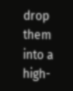drop them into a high-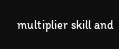multiplier skill and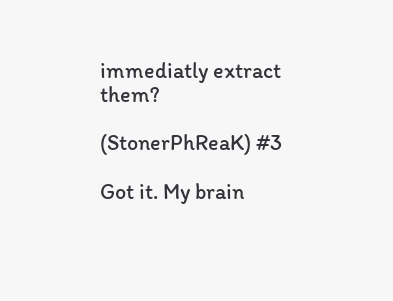immediatly extract them?

(StonerPhReaK) #3

Got it. My brain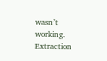wasn’t working. Extraction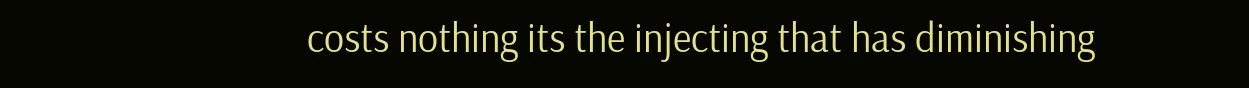costs nothing its the injecting that has diminishing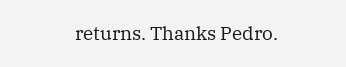returns. Thanks Pedro.